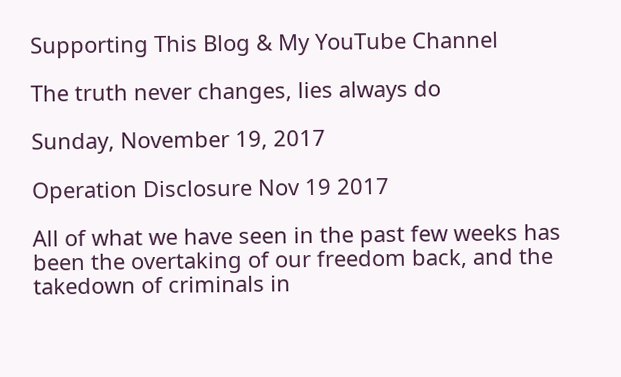Supporting This Blog & My YouTube Channel

The truth never changes, lies always do

Sunday, November 19, 2017

Operation Disclosure Nov 19 2017

All of what we have seen in the past few weeks has been the overtaking of our freedom back, and the takedown of criminals in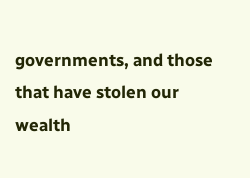governments, and those that have stolen our wealth